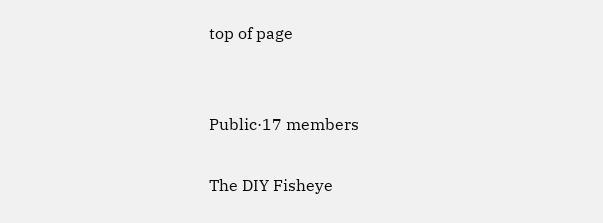top of page


Public·17 members

The DIY Fisheye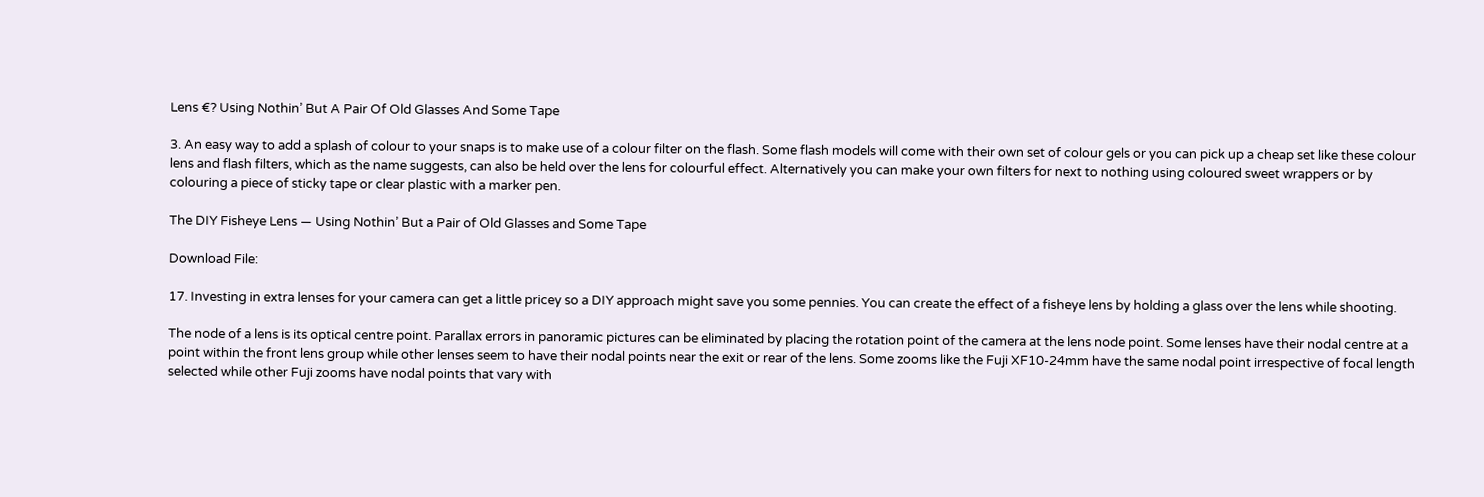Lens €? Using Nothin’ But A Pair Of Old Glasses And Some Tape

3. An easy way to add a splash of colour to your snaps is to make use of a colour filter on the flash. Some flash models will come with their own set of colour gels or you can pick up a cheap set like these colour lens and flash filters, which as the name suggests, can also be held over the lens for colourful effect. Alternatively you can make your own filters for next to nothing using coloured sweet wrappers or by colouring a piece of sticky tape or clear plastic with a marker pen.

The DIY Fisheye Lens — Using Nothin’ But a Pair of Old Glasses and Some Tape

Download File:

17. Investing in extra lenses for your camera can get a little pricey so a DIY approach might save you some pennies. You can create the effect of a fisheye lens by holding a glass over the lens while shooting.

The node of a lens is its optical centre point. Parallax errors in panoramic pictures can be eliminated by placing the rotation point of the camera at the lens node point. Some lenses have their nodal centre at a point within the front lens group while other lenses seem to have their nodal points near the exit or rear of the lens. Some zooms like the Fuji XF10-24mm have the same nodal point irrespective of focal length selected while other Fuji zooms have nodal points that vary with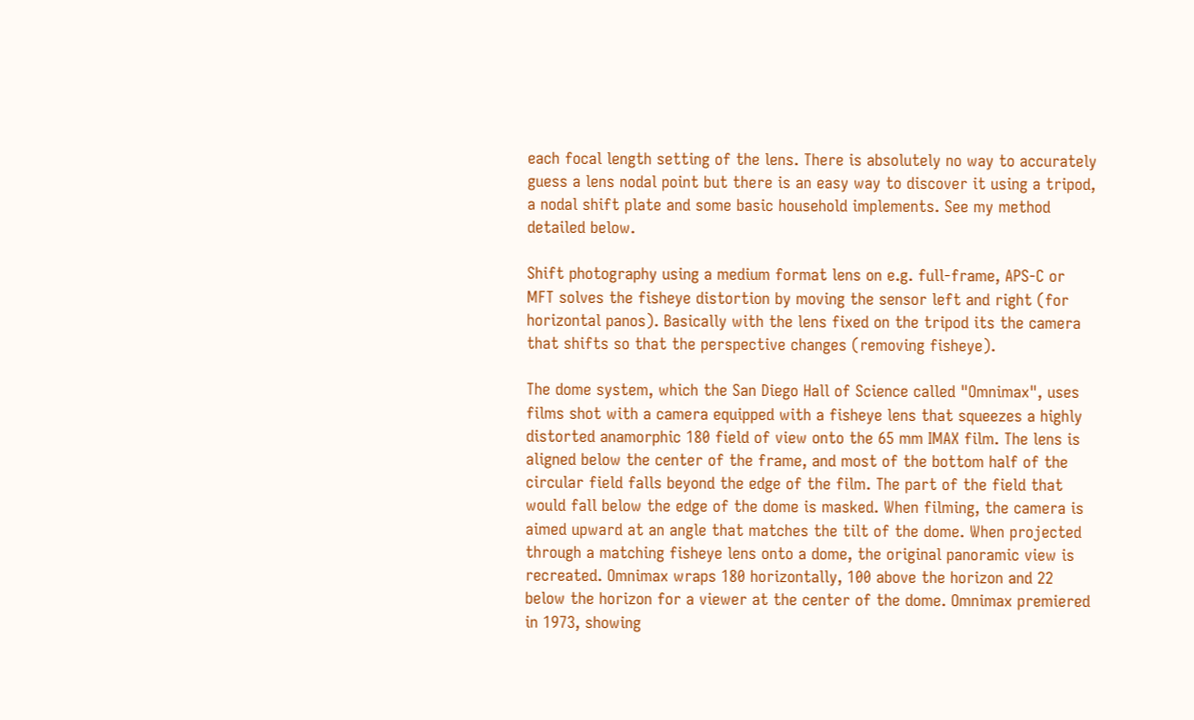each focal length setting of the lens. There is absolutely no way to accurately guess a lens nodal point but there is an easy way to discover it using a tripod, a nodal shift plate and some basic household implements. See my method detailed below.

Shift photography using a medium format lens on e.g. full-frame, APS-C or MFT solves the fisheye distortion by moving the sensor left and right (for horizontal panos). Basically with the lens fixed on the tripod its the camera that shifts so that the perspective changes (removing fisheye).

The dome system, which the San Diego Hall of Science called "Omnimax", uses films shot with a camera equipped with a fisheye lens that squeezes a highly distorted anamorphic 180 field of view onto the 65 mm IMAX film. The lens is aligned below the center of the frame, and most of the bottom half of the circular field falls beyond the edge of the film. The part of the field that would fall below the edge of the dome is masked. When filming, the camera is aimed upward at an angle that matches the tilt of the dome. When projected through a matching fisheye lens onto a dome, the original panoramic view is recreated. Omnimax wraps 180 horizontally, 100 above the horizon and 22 below the horizon for a viewer at the center of the dome. Omnimax premiered in 1973, showing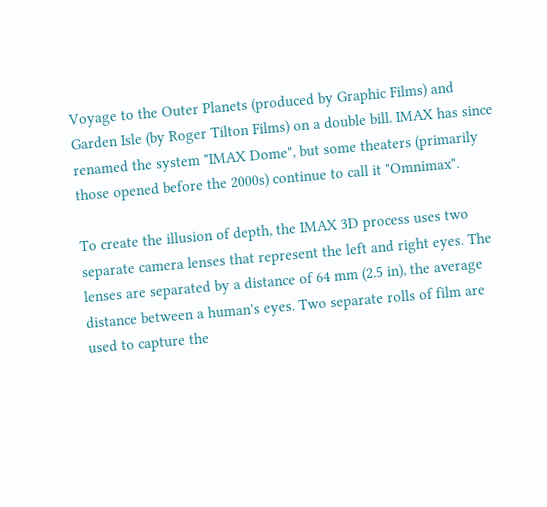Voyage to the Outer Planets (produced by Graphic Films) and Garden Isle (by Roger Tilton Films) on a double bill. IMAX has since renamed the system "IMAX Dome", but some theaters (primarily those opened before the 2000s) continue to call it "Omnimax".

To create the illusion of depth, the IMAX 3D process uses two separate camera lenses that represent the left and right eyes. The lenses are separated by a distance of 64 mm (2.5 in), the average distance between a human's eyes. Two separate rolls of film are used to capture the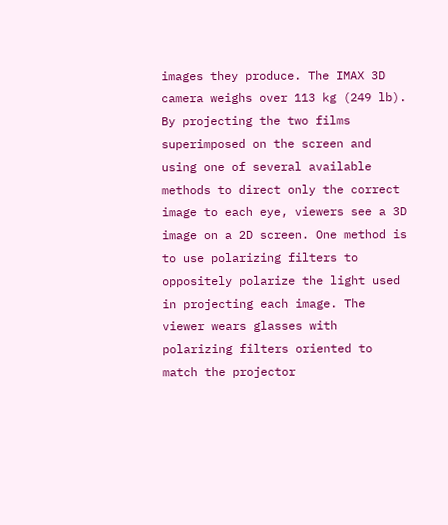images they produce. The IMAX 3D camera weighs over 113 kg (249 lb). By projecting the two films superimposed on the screen and using one of several available methods to direct only the correct image to each eye, viewers see a 3D image on a 2D screen. One method is to use polarizing filters to oppositely polarize the light used in projecting each image. The viewer wears glasses with polarizing filters oriented to match the projector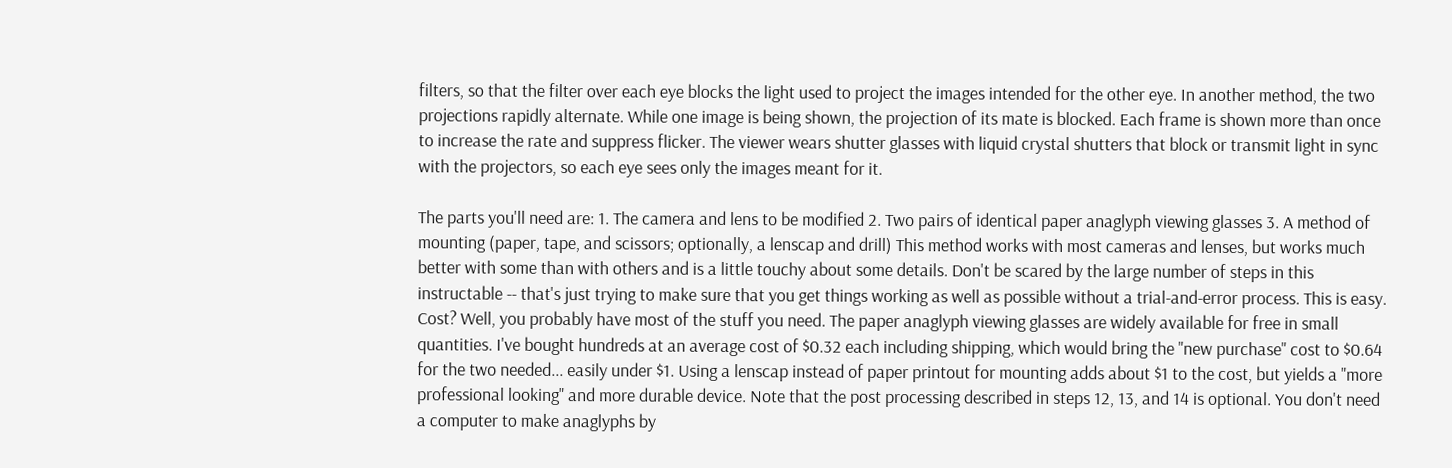filters, so that the filter over each eye blocks the light used to project the images intended for the other eye. In another method, the two projections rapidly alternate. While one image is being shown, the projection of its mate is blocked. Each frame is shown more than once to increase the rate and suppress flicker. The viewer wears shutter glasses with liquid crystal shutters that block or transmit light in sync with the projectors, so each eye sees only the images meant for it.

The parts you'll need are: 1. The camera and lens to be modified 2. Two pairs of identical paper anaglyph viewing glasses 3. A method of mounting (paper, tape, and scissors; optionally, a lenscap and drill) This method works with most cameras and lenses, but works much better with some than with others and is a little touchy about some details. Don't be scared by the large number of steps in this instructable -- that's just trying to make sure that you get things working as well as possible without a trial-and-error process. This is easy. Cost? Well, you probably have most of the stuff you need. The paper anaglyph viewing glasses are widely available for free in small quantities. I've bought hundreds at an average cost of $0.32 each including shipping, which would bring the "new purchase" cost to $0.64 for the two needed... easily under $1. Using a lenscap instead of paper printout for mounting adds about $1 to the cost, but yields a "more professional looking" and more durable device. Note that the post processing described in steps 12, 13, and 14 is optional. You don't need a computer to make anaglyphs by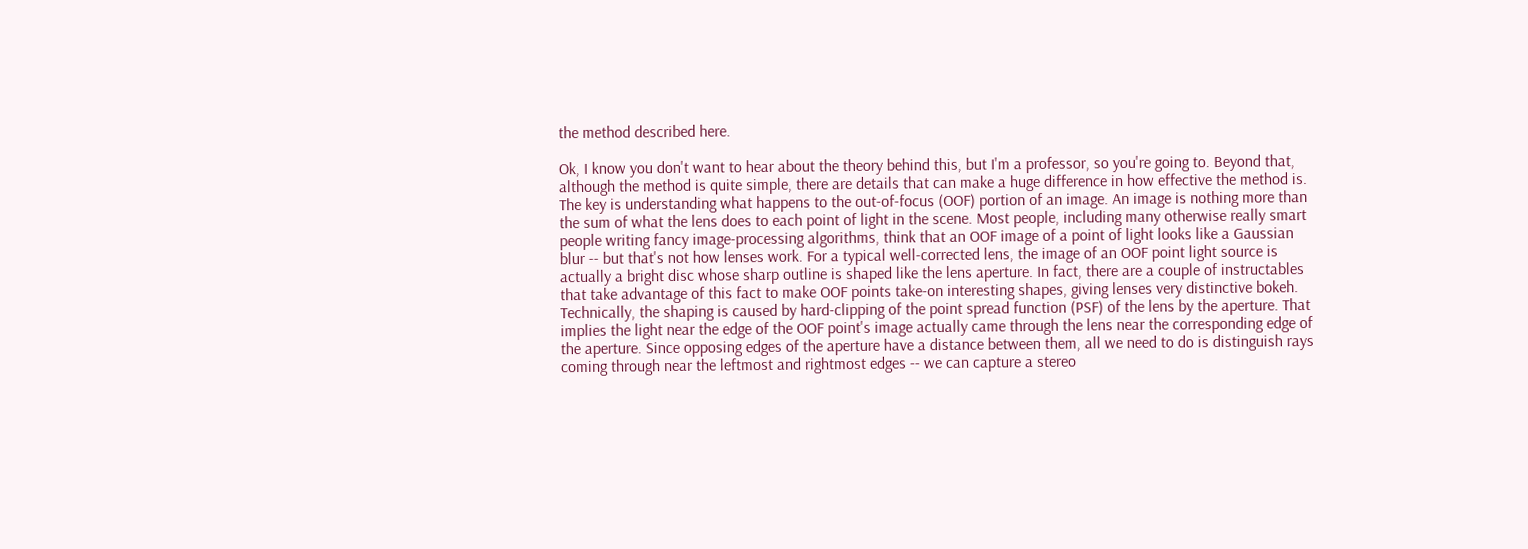the method described here.

Ok, I know you don't want to hear about the theory behind this, but I'm a professor, so you're going to. Beyond that, although the method is quite simple, there are details that can make a huge difference in how effective the method is. The key is understanding what happens to the out-of-focus (OOF) portion of an image. An image is nothing more than the sum of what the lens does to each point of light in the scene. Most people, including many otherwise really smart people writing fancy image-processing algorithms, think that an OOF image of a point of light looks like a Gaussian blur -- but that's not how lenses work. For a typical well-corrected lens, the image of an OOF point light source is actually a bright disc whose sharp outline is shaped like the lens aperture. In fact, there are a couple of instructables that take advantage of this fact to make OOF points take-on interesting shapes, giving lenses very distinctive bokeh. Technically, the shaping is caused by hard-clipping of the point spread function (PSF) of the lens by the aperture. That implies the light near the edge of the OOF point's image actually came through the lens near the corresponding edge of the aperture. Since opposing edges of the aperture have a distance between them, all we need to do is distinguish rays coming through near the leftmost and rightmost edges -- we can capture a stereo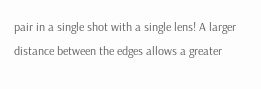pair in a single shot with a single lens! A larger distance between the edges allows a greater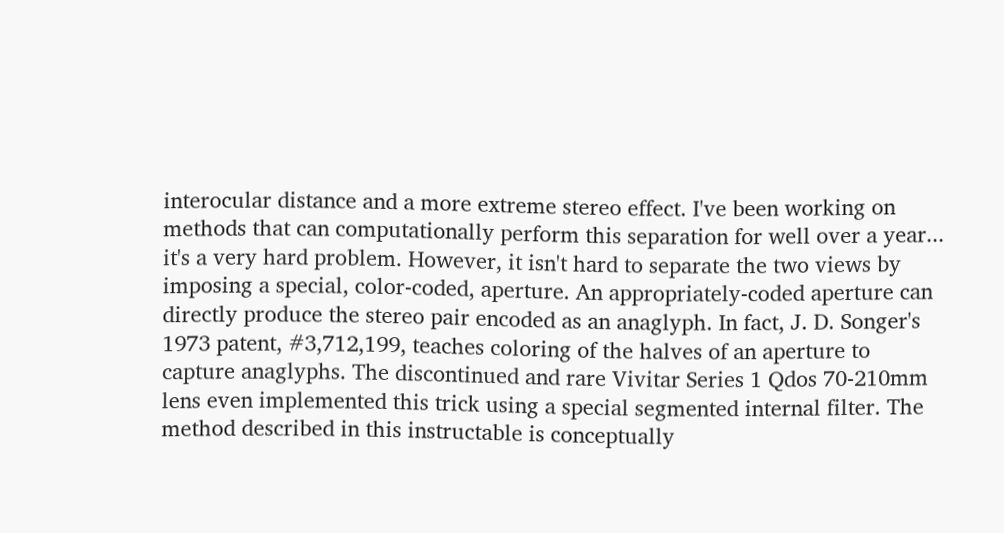interocular distance and a more extreme stereo effect. I've been working on methods that can computationally perform this separation for well over a year... it's a very hard problem. However, it isn't hard to separate the two views by imposing a special, color-coded, aperture. An appropriately-coded aperture can directly produce the stereo pair encoded as an anaglyph. In fact, J. D. Songer's 1973 patent, #3,712,199, teaches coloring of the halves of an aperture to capture anaglyphs. The discontinued and rare Vivitar Series 1 Qdos 70-210mm lens even implemented this trick using a special segmented internal filter. The method described in this instructable is conceptually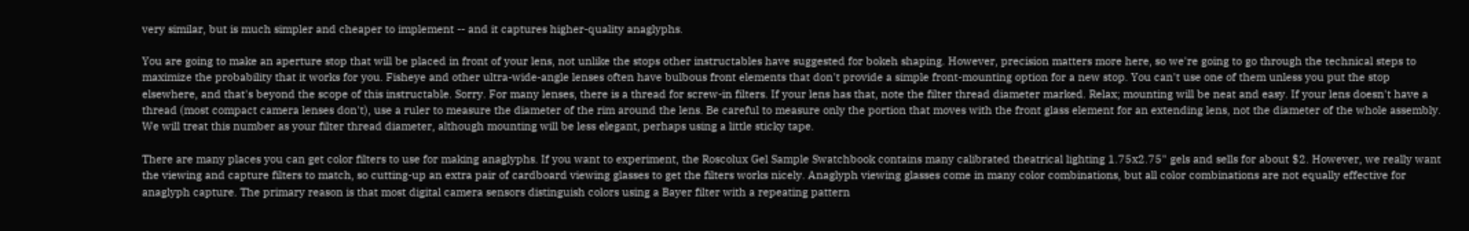very similar, but is much simpler and cheaper to implement -- and it captures higher-quality anaglyphs.

You are going to make an aperture stop that will be placed in front of your lens, not unlike the stops other instructables have suggested for bokeh shaping. However, precision matters more here, so we're going to go through the technical steps to maximize the probability that it works for you. Fisheye and other ultra-wide-angle lenses often have bulbous front elements that don't provide a simple front-mounting option for a new stop. You can't use one of them unless you put the stop elsewhere, and that's beyond the scope of this instructable. Sorry. For many lenses, there is a thread for screw-in filters. If your lens has that, note the filter thread diameter marked. Relax; mounting will be neat and easy. If your lens doesn't have a thread (most compact camera lenses don't), use a ruler to measure the diameter of the rim around the lens. Be careful to measure only the portion that moves with the front glass element for an extending lens, not the diameter of the whole assembly. We will treat this number as your filter thread diameter, although mounting will be less elegant, perhaps using a little sticky tape.

There are many places you can get color filters to use for making anaglyphs. If you want to experiment, the Roscolux Gel Sample Swatchbook contains many calibrated theatrical lighting 1.75x2.75" gels and sells for about $2. However, we really want the viewing and capture filters to match, so cutting-up an extra pair of cardboard viewing glasses to get the filters works nicely. Anaglyph viewing glasses come in many color combinations, but all color combinations are not equally effective for anaglyph capture. The primary reason is that most digital camera sensors distinguish colors using a Bayer filter with a repeating pattern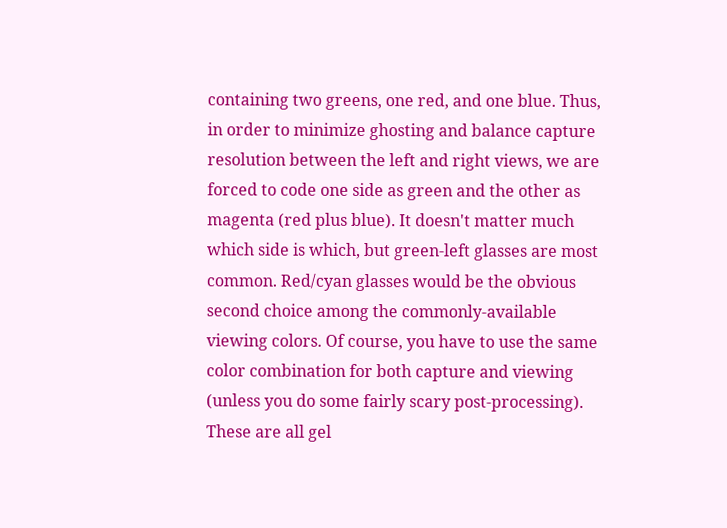containing two greens, one red, and one blue. Thus, in order to minimize ghosting and balance capture resolution between the left and right views, we are forced to code one side as green and the other as magenta (red plus blue). It doesn't matter much which side is which, but green-left glasses are most common. Red/cyan glasses would be the obvious second choice among the commonly-available viewing colors. Of course, you have to use the same color combination for both capture and viewing (unless you do some fairly scary post-processing). These are all gel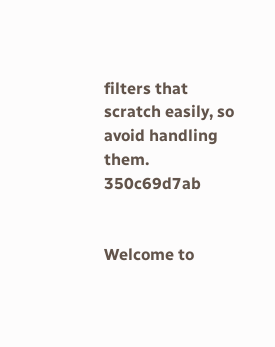filters that scratch easily, so avoid handling them. 350c69d7ab


Welcome to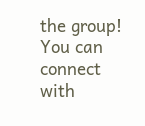the group! You can connect with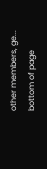other members, ge...
bottom of page